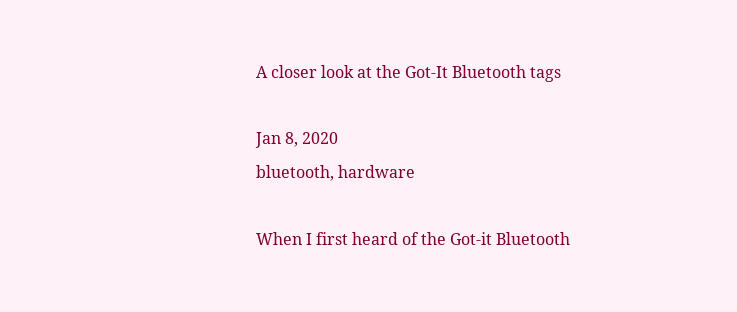A closer look at the Got-It Bluetooth tags

Jan 8, 2020
bluetooth, hardware

When I first heard of the Got-it Bluetooth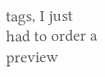tags, I just had to order a preview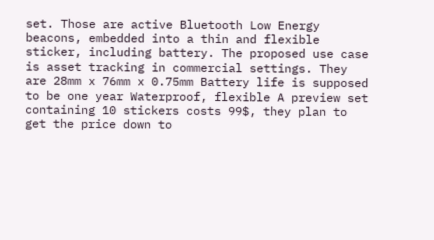set. Those are active Bluetooth Low Energy beacons, embedded into a thin and flexible sticker, including battery. The proposed use case is asset tracking in commercial settings. They are 28mm x 76mm x 0.75mm Battery life is supposed to be one year Waterproof, flexible A preview set containing 10 stickers costs 99$, they plan to get the price down to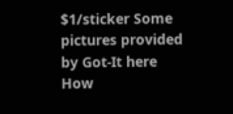$1/sticker Some pictures provided by Got-It here How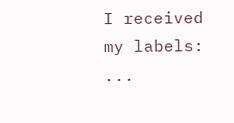I received my labels: ...